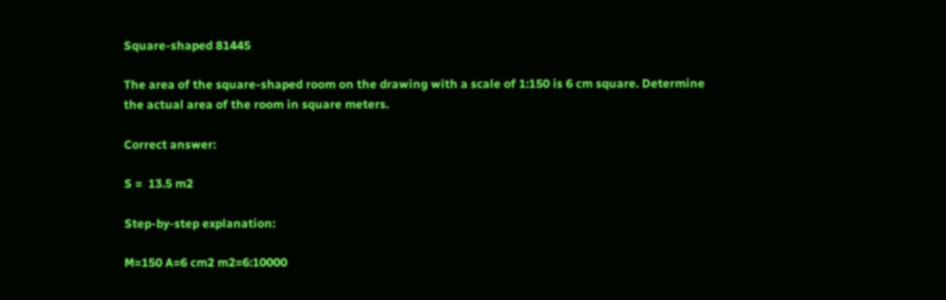Square-shaped 81445

The area of the square-shaped room on the drawing with a scale of 1:150 is 6 cm square. Determine the actual area of the room in square meters.

Correct answer:

S =  13.5 m2

Step-by-step explanation:

M=150 A=6 cm2 m2=6:10000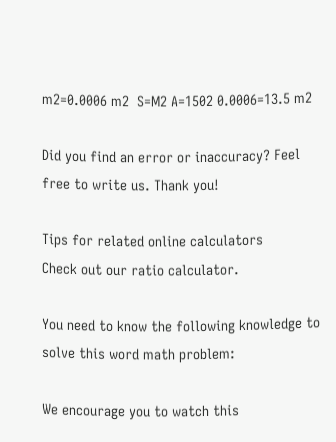m2=0.0006 m2  S=M2 A=1502 0.0006=13.5 m2

Did you find an error or inaccuracy? Feel free to write us. Thank you!

Tips for related online calculators
Check out our ratio calculator.

You need to know the following knowledge to solve this word math problem:

We encourage you to watch this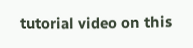tutorial video on this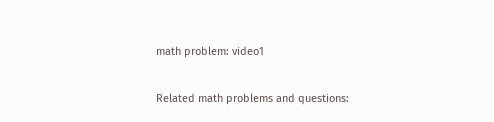math problem: video1

Related math problems and questions: